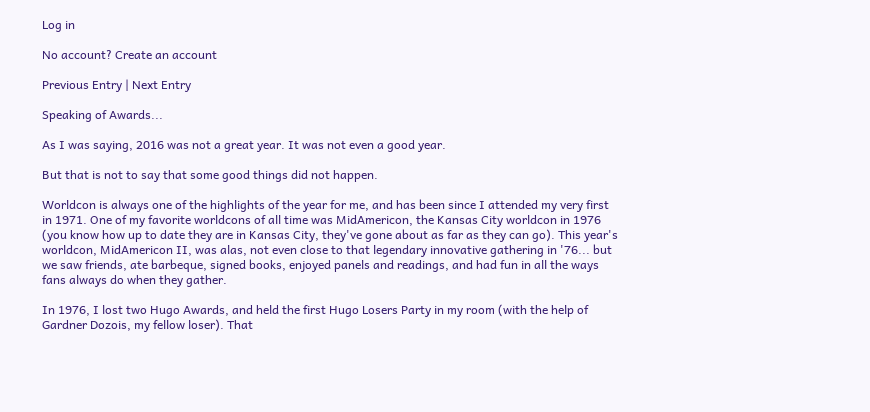Log in

No account? Create an account

Previous Entry | Next Entry

Speaking of Awards...

As I was saying, 2016 was not a great year. It was not even a good year.

But that is not to say that some good things did not happen.

Worldcon is always one of the highlights of the year for me, and has been since I attended my very first in 1971. One of my favorite worldcons of all time was MidAmericon, the Kansas City worldcon in 1976 (you know how up to date they are in Kansas City, they've gone about as far as they can go). This year's worldcon, MidAmericon II, was alas, not even close to that legendary innovative gathering in '76... but we saw friends, ate barbeque, signed books, enjoyed panels and readings, and had fun in all the ways fans always do when they gather.

In 1976, I lost two Hugo Awards, and held the first Hugo Losers Party in my room (with the help of Gardner Dozois, my fellow loser). That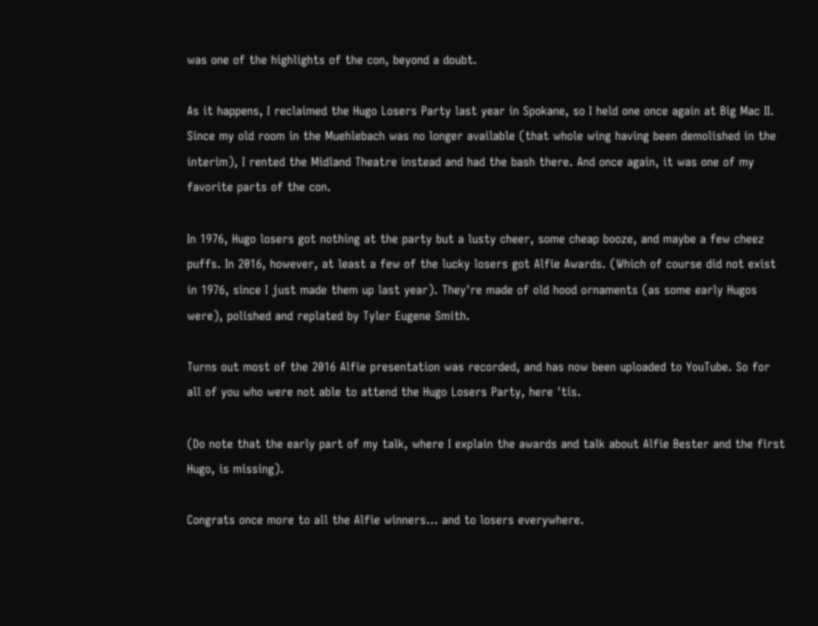was one of the highlights of the con, beyond a doubt.

As it happens, I reclaimed the Hugo Losers Party last year in Spokane, so I held one once again at Big Mac II. Since my old room in the Muehlebach was no longer available (that whole wing having been demolished in the interim), I rented the Midland Theatre instead and had the bash there. And once again, it was one of my favorite parts of the con.

In 1976, Hugo losers got nothing at the party but a lusty cheer, some cheap booze, and maybe a few cheez puffs. In 2016, however, at least a few of the lucky losers got Alfie Awards. (Which of course did not exist in 1976, since I just made them up last year). They're made of old hood ornaments (as some early Hugos were), polished and replated by Tyler Eugene Smith.

Turns out most of the 2016 Alfie presentation was recorded, and has now been uploaded to YouTube. So for all of you who were not able to attend the Hugo Losers Party, here 'tis.

(Do note that the early part of my talk, where I explain the awards and talk about Alfie Bester and the first Hugo, is missing).

Congrats once more to all the Alfie winners... and to losers everywhere.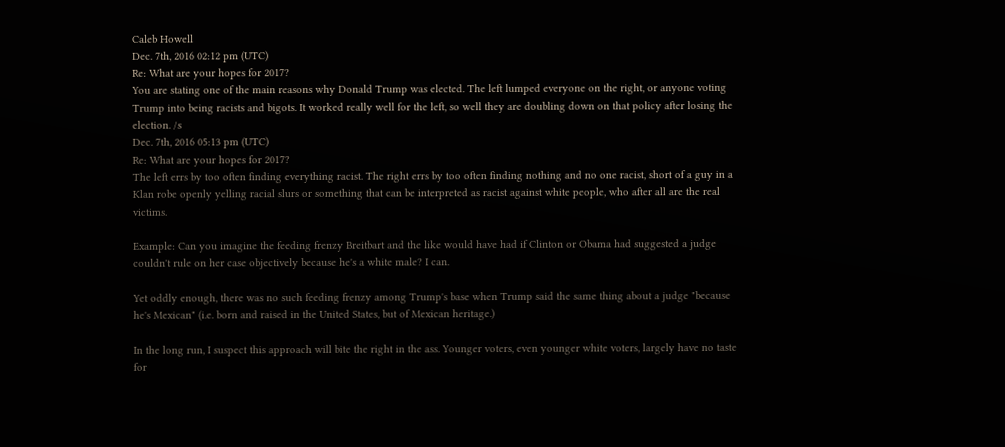Caleb Howell
Dec. 7th, 2016 02:12 pm (UTC)
Re: What are your hopes for 2017?
You are stating one of the main reasons why Donald Trump was elected. The left lumped everyone on the right, or anyone voting Trump into being racists and bigots. It worked really well for the left, so well they are doubling down on that policy after losing the election. /s
Dec. 7th, 2016 05:13 pm (UTC)
Re: What are your hopes for 2017?
The left errs by too often finding everything racist. The right errs by too often finding nothing and no one racist, short of a guy in a Klan robe openly yelling racial slurs or something that can be interpreted as racist against white people, who after all are the real victims.

Example: Can you imagine the feeding frenzy Breitbart and the like would have had if Clinton or Obama had suggested a judge couldn't rule on her case objectively because he's a white male? I can.

Yet oddly enough, there was no such feeding frenzy among Trump's base when Trump said the same thing about a judge "because he's Mexican" (i.e. born and raised in the United States, but of Mexican heritage.)

In the long run, I suspect this approach will bite the right in the ass. Younger voters, even younger white voters, largely have no taste for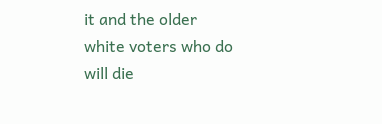it and the older white voters who do will die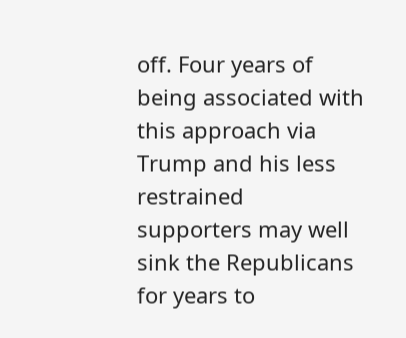off. Four years of being associated with this approach via Trump and his less restrained supporters may well sink the Republicans for years to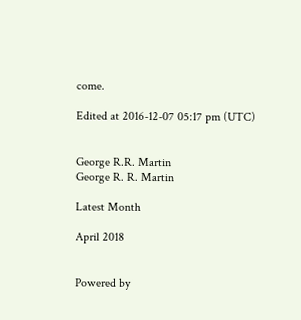come.

Edited at 2016-12-07 05:17 pm (UTC)


George R.R. Martin
George R. R. Martin

Latest Month

April 2018


Powered by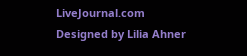LiveJournal.com
Designed by Lilia Ahner